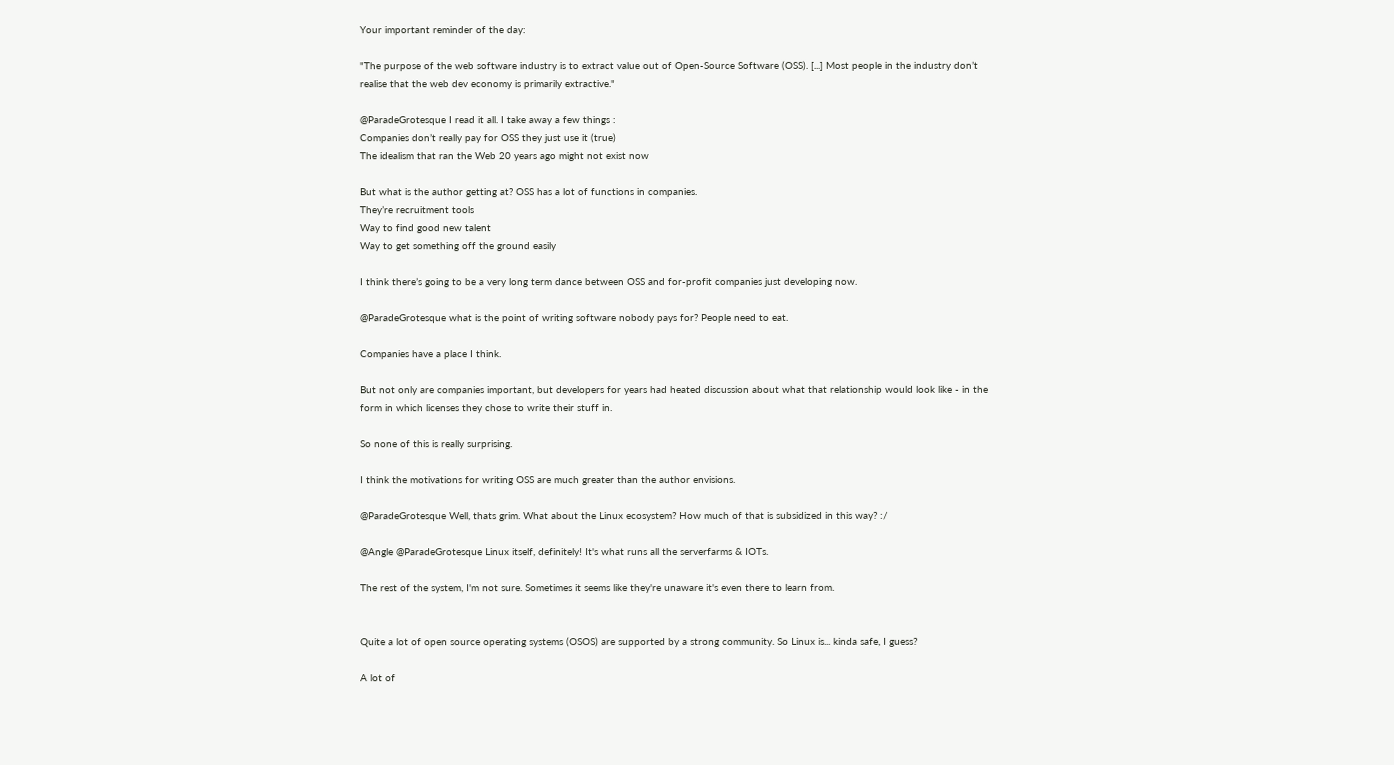Your important reminder of the day:

"The purpose of the web software industry is to extract value out of Open-Source Software (OSS). [...] Most people in the industry don’t realise that the web dev economy is primarily extractive."

@ParadeGrotesque I read it all. I take away a few things :
Companies don’t really pay for OSS they just use it (true)
The idealism that ran the Web 20 years ago might not exist now

But what is the author getting at? OSS has a lot of functions in companies.
They’re recruitment tools
Way to find good new talent
Way to get something off the ground easily

I think there’s going to be a very long term dance between OSS and for-profit companies just developing now.

@ParadeGrotesque what is the point of writing software nobody pays for? People need to eat.

Companies have a place I think.

But not only are companies important, but developers for years had heated discussion about what that relationship would look like - in the form in which licenses they chose to write their stuff in.

So none of this is really surprising.

I think the motivations for writing OSS are much greater than the author envisions.

@ParadeGrotesque Well, thats grim. What about the Linux ecosystem? How much of that is subsidized in this way? :/

@Angle @ParadeGrotesque Linux itself, definitely! It's what runs all the serverfarms & IOTs.

The rest of the system, I'm not sure. Sometimes it seems like they're unaware it's even there to learn from.


Quite a lot of open source operating systems (OSOS) are supported by a strong community. So Linux is... kinda safe, I guess?

A lot of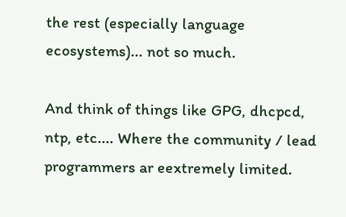the rest (especially language ecosystems)... not so much.

And think of things like GPG, dhcpcd, ntp, etc.... Where the community / lead programmers ar eextremely limited.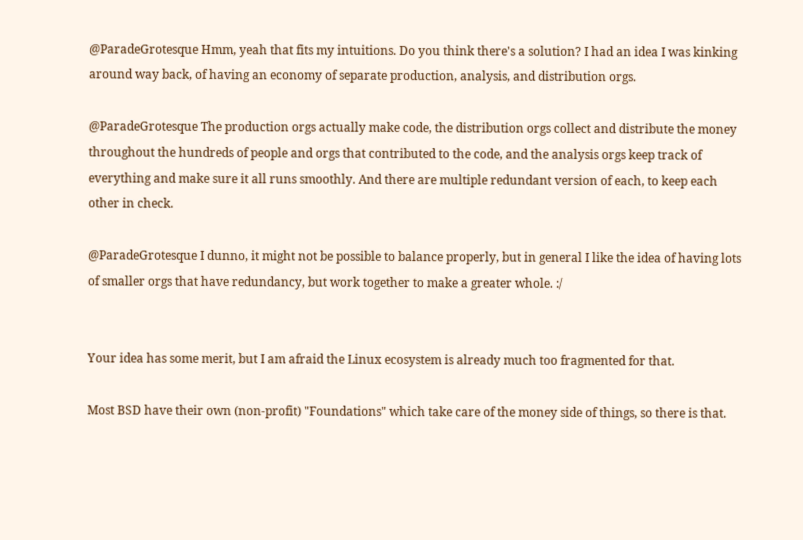@ParadeGrotesque Hmm, yeah that fits my intuitions. Do you think there's a solution? I had an idea I was kinking around way back, of having an economy of separate production, analysis, and distribution orgs.

@ParadeGrotesque The production orgs actually make code, the distribution orgs collect and distribute the money throughout the hundreds of people and orgs that contributed to the code, and the analysis orgs keep track of everything and make sure it all runs smoothly. And there are multiple redundant version of each, to keep each other in check.

@ParadeGrotesque I dunno, it might not be possible to balance properly, but in general I like the idea of having lots of smaller orgs that have redundancy, but work together to make a greater whole. :/


Your idea has some merit, but I am afraid the Linux ecosystem is already much too fragmented for that.

Most BSD have their own (non-profit) "Foundations" which take care of the money side of things, so there is that.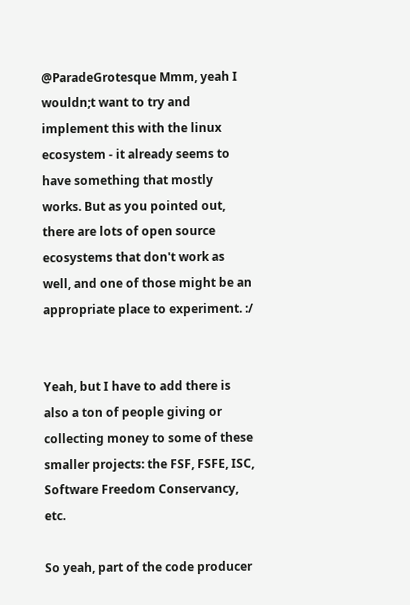@ParadeGrotesque Mmm, yeah I wouldn;t want to try and implement this with the linux ecosystem - it already seems to have something that mostly works. But as you pointed out, there are lots of open source ecosystems that don't work as well, and one of those might be an appropriate place to experiment. :/


Yeah, but I have to add there is also a ton of people giving or collecting money to some of these smaller projects: the FSF, FSFE, ISC, Software Freedom Conservancy, etc.

So yeah, part of the code producer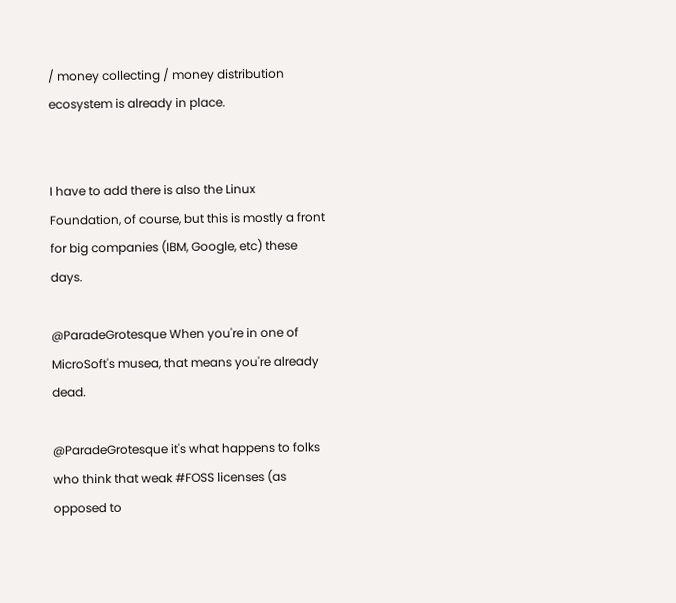/ money collecting / money distribution ecosystem is already in place.


I have to add there is also the Linux Foundation, of course, but this is mostly a front for big companies (IBM, Google, etc) these days.

@ParadeGrotesque When you're in one of MicroSoft's musea, that means you're already dead.

@ParadeGrotesque it's what happens to folks who think that weak #FOSS licenses (as opposed to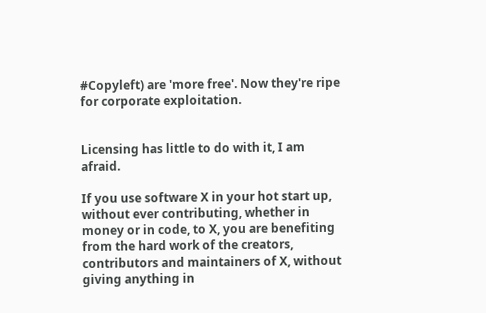#Copyleft) are 'more free'. Now they're ripe for corporate exploitation.


Licensing has little to do with it, I am afraid.

If you use software X in your hot start up, without ever contributing, whether in money or in code, to X, you are benefiting from the hard work of the creators, contributors and maintainers of X, without giving anything in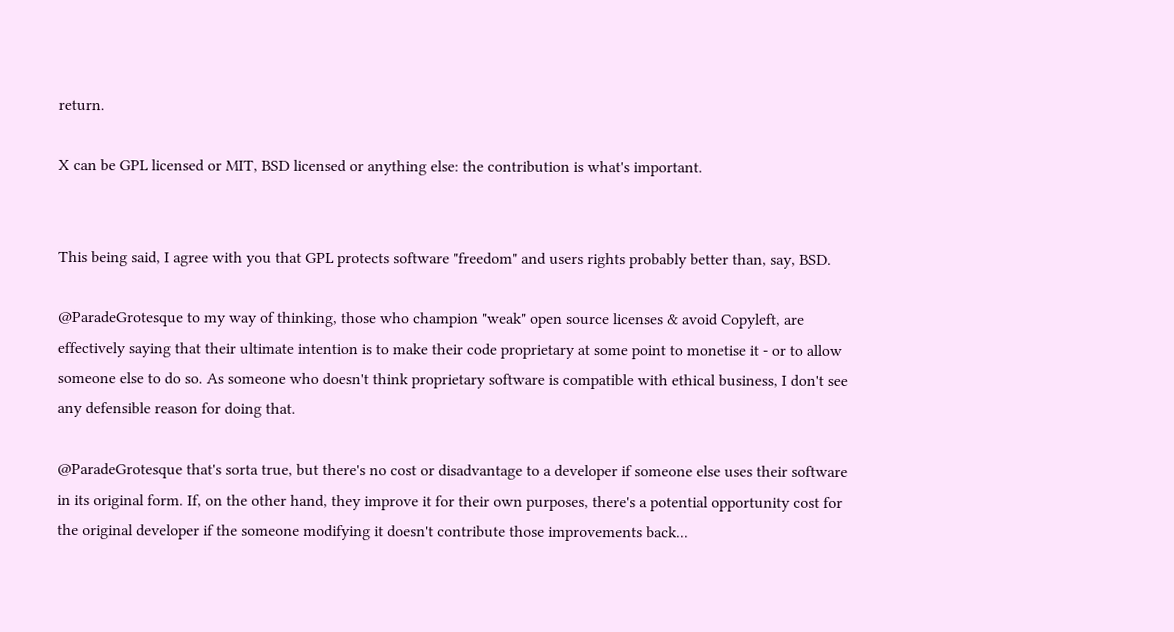return.

X can be GPL licensed or MIT, BSD licensed or anything else: the contribution is what's important.


This being said, I agree with you that GPL protects software "freedom" and users rights probably better than, say, BSD.

@ParadeGrotesque to my way of thinking, those who champion "weak" open source licenses & avoid Copyleft, are effectively saying that their ultimate intention is to make their code proprietary at some point to monetise it - or to allow someone else to do so. As someone who doesn't think proprietary software is compatible with ethical business, I don't see any defensible reason for doing that.

@ParadeGrotesque that's sorta true, but there's no cost or disadvantage to a developer if someone else uses their software in its original form. If, on the other hand, they improve it for their own purposes, there's a potential opportunity cost for the original developer if the someone modifying it doesn't contribute those improvements back...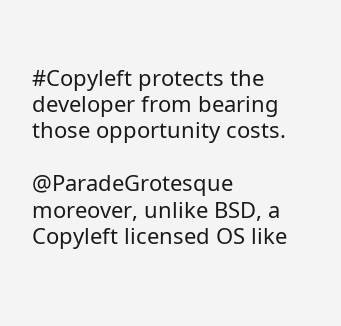#Copyleft protects the developer from bearing those opportunity costs.

@ParadeGrotesque moreover, unlike BSD, a Copyleft licensed OS like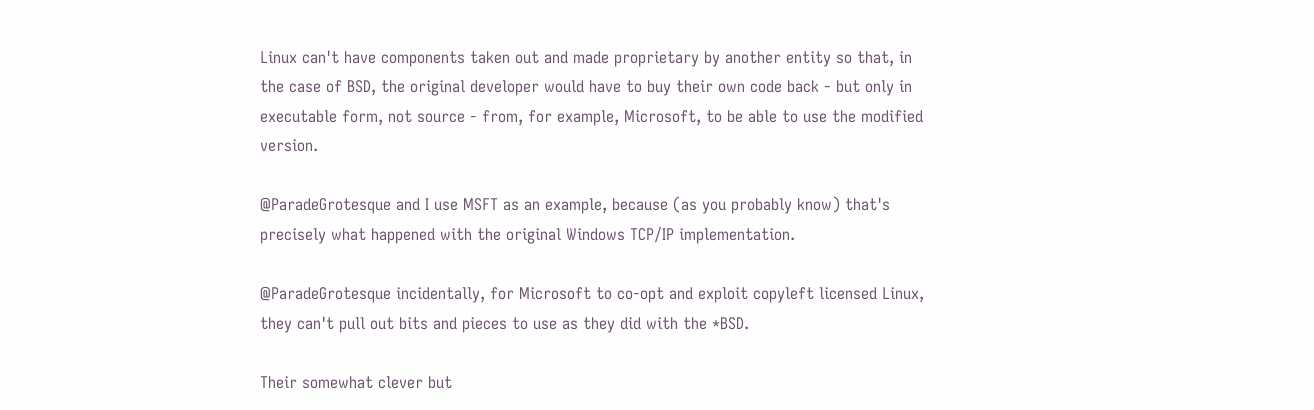Linux can't have components taken out and made proprietary by another entity so that, in the case of BSD, the original developer would have to buy their own code back - but only in executable form, not source - from, for example, Microsoft, to be able to use the modified version.

@ParadeGrotesque and I use MSFT as an example, because (as you probably know) that's precisely what happened with the original Windows TCP/IP implementation.

@ParadeGrotesque incidentally, for Microsoft to co-opt and exploit copyleft licensed Linux, they can't pull out bits and pieces to use as they did with the *BSD.

Their somewhat clever but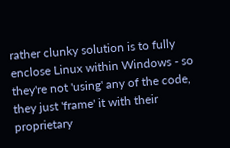rather clunky solution is to fully enclose Linux within Windows - so they're not 'using' any of the code, they just 'frame' it with their proprietary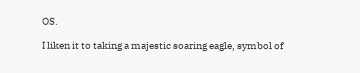OS.

I liken it to taking a majestic soaring eagle, symbol of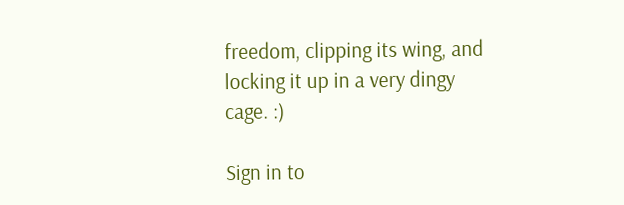freedom, clipping its wing, and locking it up in a very dingy cage. :)

Sign in to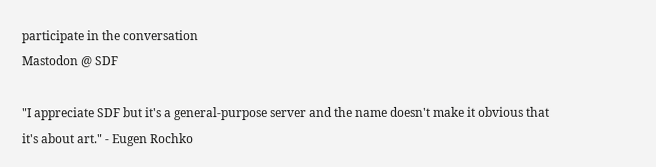participate in the conversation
Mastodon @ SDF

"I appreciate SDF but it's a general-purpose server and the name doesn't make it obvious that it's about art." - Eugen Rochko